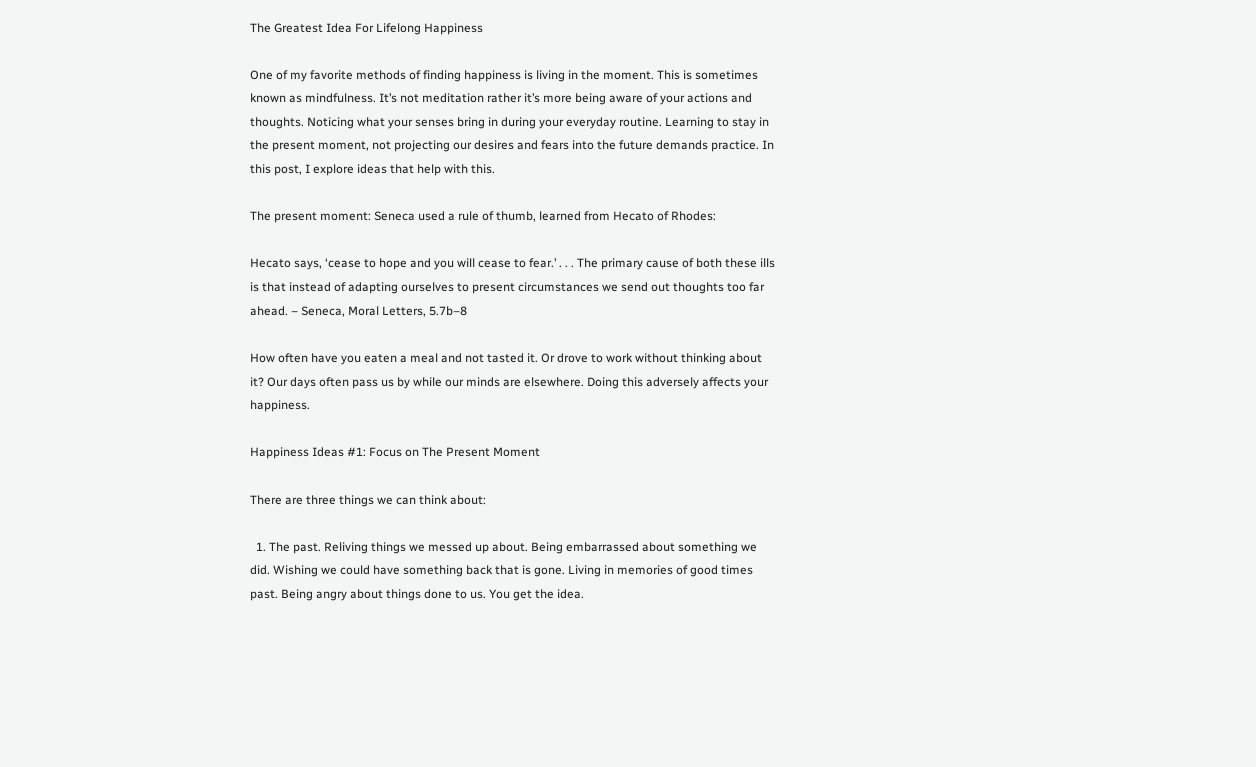The Greatest Idea For Lifelong Happiness

One of my favorite methods of finding happiness is living in the moment. This is sometimes known as mindfulness. It’s not meditation rather it’s more being aware of your actions and thoughts. Noticing what your senses bring in during your everyday routine. Learning to stay in the present moment, not projecting our desires and fears into the future demands practice. In this post, I explore ideas that help with this.

The present moment: Seneca used a rule of thumb, learned from Hecato of Rhodes:

Hecato says, ‘cease to hope and you will cease to fear.’ . . . The primary cause of both these ills is that instead of adapting ourselves to present circumstances we send out thoughts too far ahead. – Seneca, Moral Letters, 5.7b–8

How often have you eaten a meal and not tasted it. Or drove to work without thinking about it? Our days often pass us by while our minds are elsewhere. Doing this adversely affects your happiness.

Happiness Ideas #1: Focus on The Present Moment

There are three things we can think about:

  1. The past. Reliving things we messed up about. Being embarrassed about something we did. Wishing we could have something back that is gone. Living in memories of good times past. Being angry about things done to us. You get the idea.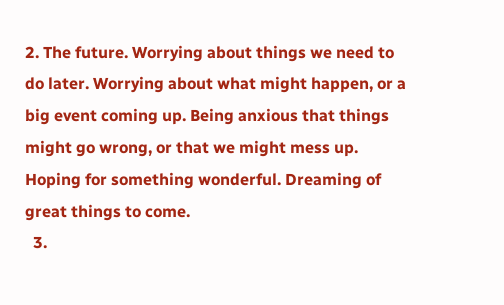2. The future. Worrying about things we need to do later. Worrying about what might happen, or a big event coming up. Being anxious that things might go wrong, or that we might mess up. Hoping for something wonderful. Dreaming of great things to come.
  3.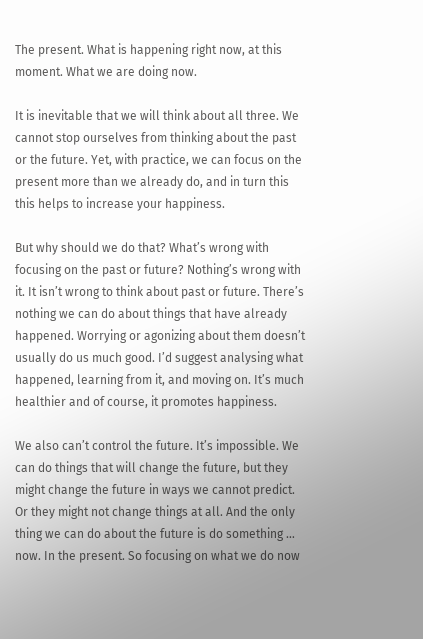The present. What is happening right now, at this moment. What we are doing now.

It is inevitable that we will think about all three. We cannot stop ourselves from thinking about the past or the future. Yet, with practice, we can focus on the present more than we already do, and in turn this this helps to increase your happiness.

But why should we do that? What’s wrong with focusing on the past or future? Nothing’s wrong with it. It isn’t wrong to think about past or future. There’s nothing we can do about things that have already happened. Worrying or agonizing about them doesn’t usually do us much good. I’d suggest analysing what happened, learning from it, and moving on. It’s much healthier and of course, it promotes happiness.

We also can’t control the future. It’s impossible. We can do things that will change the future, but they might change the future in ways we cannot predict. Or they might not change things at all. And the only thing we can do about the future is do something … now. In the present. So focusing on what we do now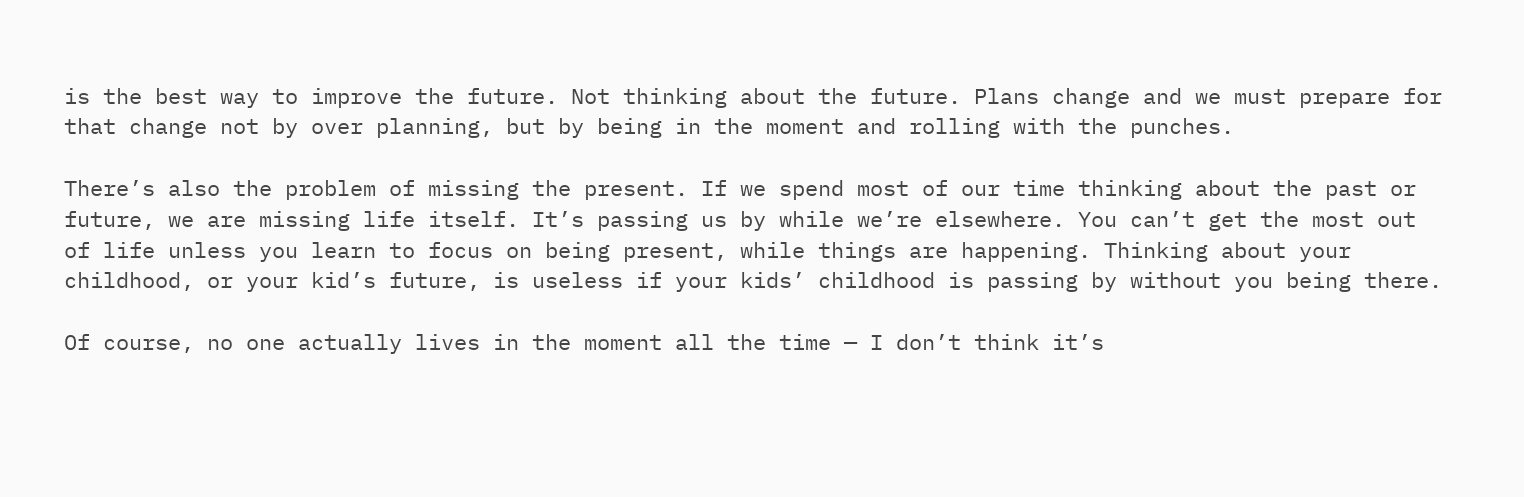is the best way to improve the future. Not thinking about the future. Plans change and we must prepare for that change not by over planning, but by being in the moment and rolling with the punches.

There’s also the problem of missing the present. If we spend most of our time thinking about the past or future, we are missing life itself. It’s passing us by while we’re elsewhere. You can’t get the most out of life unless you learn to focus on being present, while things are happening. Thinking about your childhood, or your kid’s future, is useless if your kids’ childhood is passing by without you being there.

Of course, no one actually lives in the moment all the time — I don’t think it’s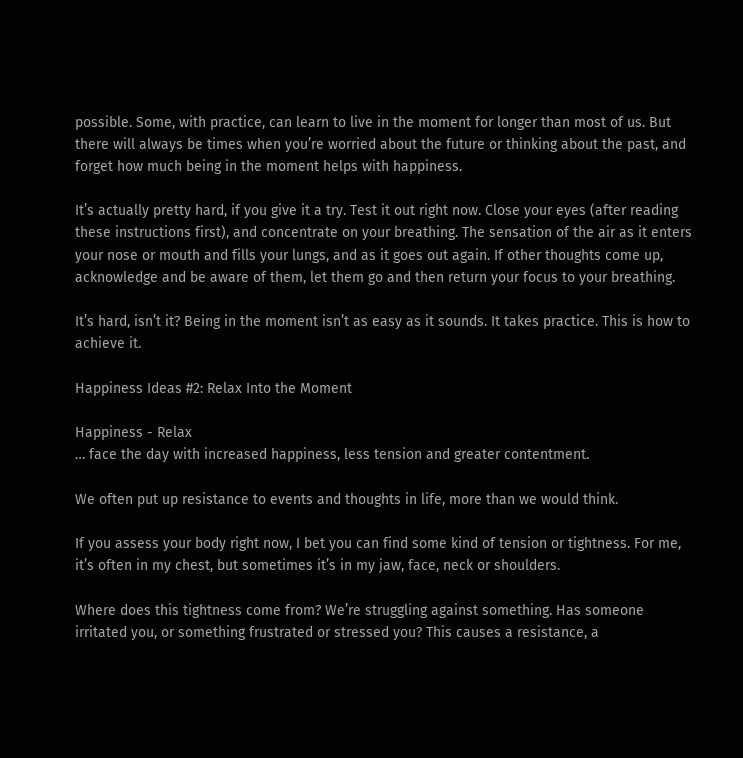possible. Some, with practice, can learn to live in the moment for longer than most of us. But there will always be times when you’re worried about the future or thinking about the past, and forget how much being in the moment helps with happiness.

It’s actually pretty hard, if you give it a try. Test it out right now. Close your eyes (after reading these instructions first), and concentrate on your breathing. The sensation of the air as it enters your nose or mouth and fills your lungs, and as it goes out again. If other thoughts come up, acknowledge and be aware of them, let them go and then return your focus to your breathing.

It’s hard, isn’t it? Being in the moment isn’t as easy as it sounds. It takes practice. This is how to achieve it.

Happiness Ideas #2: Relax Into the Moment

Happiness - Relax
… face the day with increased happiness, less tension and greater contentment.

We often put up resistance to events and thoughts in life, more than we would think.

If you assess your body right now, I bet you can find some kind of tension or tightness. For me, it’s often in my chest, but sometimes it’s in my jaw, face, neck or shoulders.

Where does this tightness come from? We’re struggling against something. Has someone irritated you, or something frustrated or stressed you? This causes a resistance, a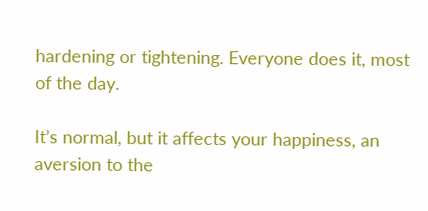hardening or tightening. Everyone does it, most of the day.

It’s normal, but it affects your happiness, an aversion to the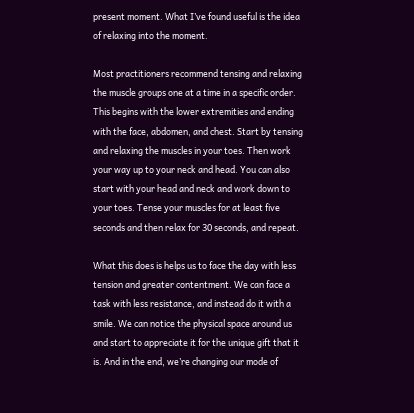present moment. What I’ve found useful is the idea of relaxing into the moment.

Most practitioners recommend tensing and relaxing the muscle groups one at a time in a specific order. This begins with the lower extremities and ending with the face, abdomen, and chest. Start by tensing and relaxing the muscles in your toes. Then work your way up to your neck and head. You can also start with your head and neck and work down to your toes. Tense your muscles for at least five seconds and then relax for 30 seconds, and repeat.

What this does is helps us to face the day with less tension and greater contentment. We can face a task with less resistance, and instead do it with a smile. We can notice the physical space around us and start to appreciate it for the unique gift that it is. And in the end, we’re changing our mode of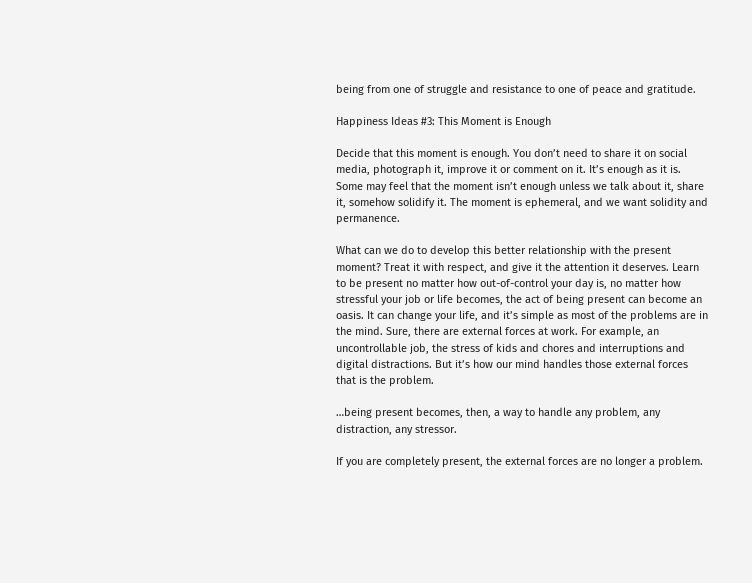being from one of struggle and resistance to one of peace and gratitude.

Happiness Ideas #3: This Moment is Enough

Decide that this moment is enough. You don’t need to share it on social media, photograph it, improve it or comment on it. It’s enough as it is. Some may feel that the moment isn’t enough unless we talk about it, share it, somehow solidify it. The moment is ephemeral, and we want solidity and permanence.

What can we do to develop this better relationship with the present moment? Treat it with respect, and give it the attention it deserves. Learn to be present no matter how out-of-control your day is, no matter how stressful your job or life becomes, the act of being present can become an oasis. It can change your life, and it’s simple as most of the problems are in the mind. Sure, there are external forces at work. For example, an uncontrollable job, the stress of kids and chores and interruptions and digital distractions. But it’s how our mind handles those external forces that is the problem.

…being present becomes, then, a way to handle any problem, any distraction, any stressor.

If you are completely present, the external forces are no longer a problem.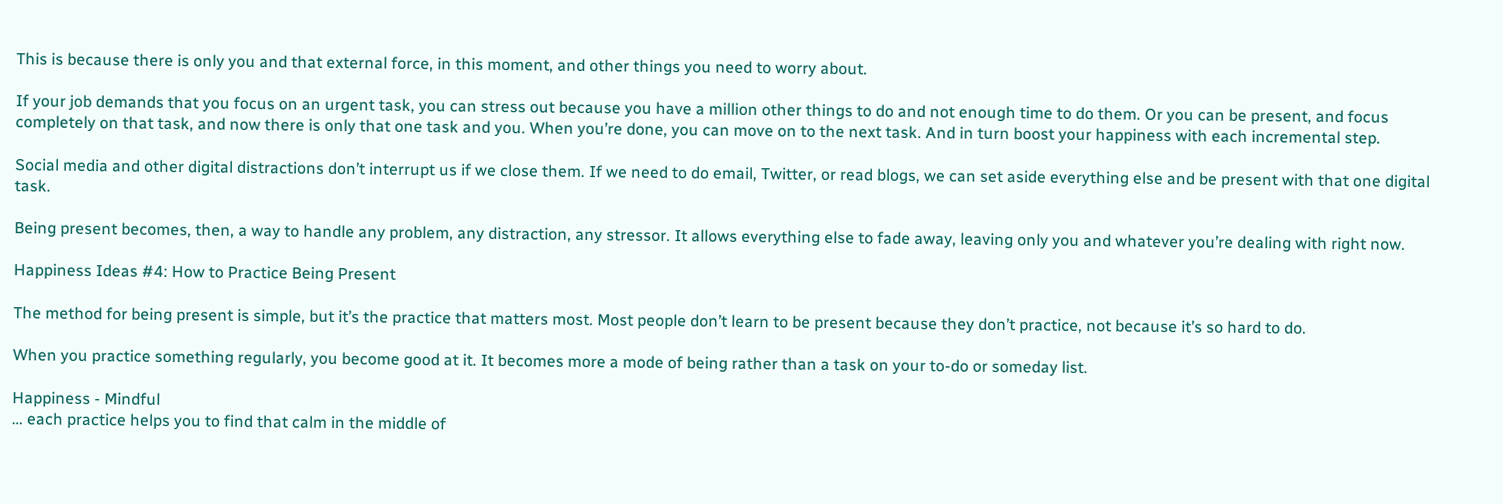This is because there is only you and that external force, in this moment, and other things you need to worry about.

If your job demands that you focus on an urgent task, you can stress out because you have a million other things to do and not enough time to do them. Or you can be present, and focus completely on that task, and now there is only that one task and you. When you’re done, you can move on to the next task. And in turn boost your happiness with each incremental step.

Social media and other digital distractions don’t interrupt us if we close them. If we need to do email, Twitter, or read blogs, we can set aside everything else and be present with that one digital task.

Being present becomes, then, a way to handle any problem, any distraction, any stressor. It allows everything else to fade away, leaving only you and whatever you’re dealing with right now.

Happiness Ideas #4: How to Practice Being Present

The method for being present is simple, but it’s the practice that matters most. Most people don’t learn to be present because they don’t practice, not because it’s so hard to do.

When you practice something regularly, you become good at it. It becomes more a mode of being rather than a task on your to-do or someday list.

Happiness - Mindful
… each practice helps you to find that calm in the middle of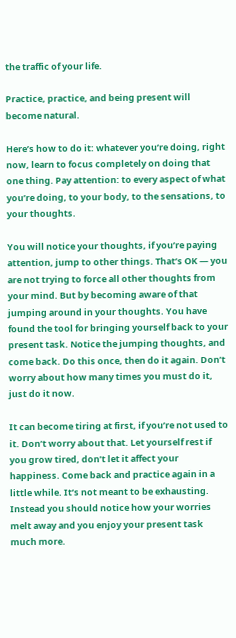the traffic of your life.

Practice, practice, and being present will become natural.

Here’s how to do it: whatever you’re doing, right now, learn to focus completely on doing that one thing. Pay attention: to every aspect of what you’re doing, to your body, to the sensations, to your thoughts.

You will notice your thoughts, if you’re paying attention, jump to other things. That’s OK — you are not trying to force all other thoughts from your mind. But by becoming aware of that jumping around in your thoughts. You have found the tool for bringing yourself back to your present task. Notice the jumping thoughts, and come back. Do this once, then do it again. Don’t worry about how many times you must do it, just do it now.

It can become tiring at first, if you’re not used to it. Don’t worry about that. Let yourself rest if you grow tired, don’t let it affect your happiness. Come back and practice again in a little while. It’s not meant to be exhausting. Instead you should notice how your worries melt away and you enjoy your present task much more.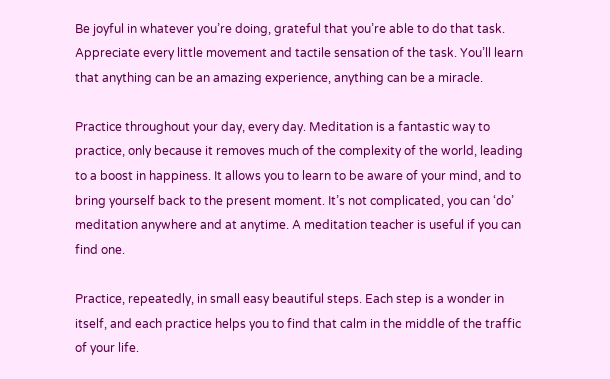Be joyful in whatever you’re doing, grateful that you’re able to do that task. Appreciate every little movement and tactile sensation of the task. You’ll learn that anything can be an amazing experience, anything can be a miracle.

Practice throughout your day, every day. Meditation is a fantastic way to practice, only because it removes much of the complexity of the world, leading to a boost in happiness. It allows you to learn to be aware of your mind, and to bring yourself back to the present moment. It’s not complicated, you can ‘do’ meditation anywhere and at anytime. A meditation teacher is useful if you can find one.

Practice, repeatedly, in small easy beautiful steps. Each step is a wonder in itself, and each practice helps you to find that calm in the middle of the traffic of your life.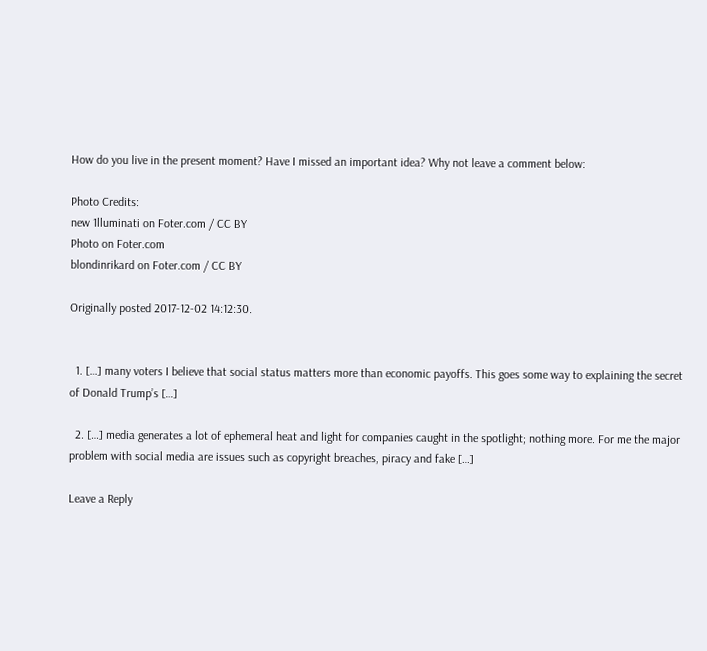How do you live in the present moment? Have I missed an important idea? Why not leave a comment below:

Photo Credits:
new 1lluminati on Foter.com / CC BY
Photo on Foter.com
blondinrikard on Foter.com / CC BY

Originally posted 2017-12-02 14:12:30.


  1. […] many voters I believe that social status matters more than economic payoffs. This goes some way to explaining the secret of Donald Trump’s […]

  2. […] media generates a lot of ephemeral heat and light for companies caught in the spotlight; nothing more. For me the major problem with social media are issues such as copyright breaches, piracy and fake […]

Leave a Reply